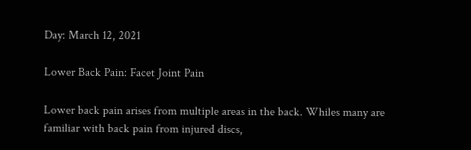Day: March 12, 2021

Lower Back Pain: Facet Joint Pain

Lower back pain arises from multiple areas in the back. Whiles many are familiar with back pain from injured discs,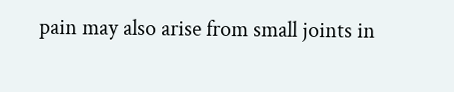pain may also arise from small joints in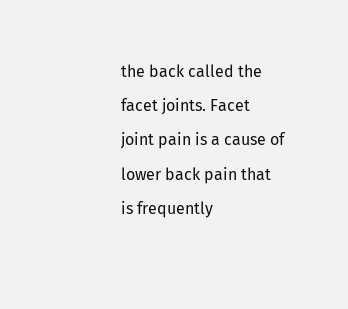the back called the facet joints. Facet joint pain is a cause of lower back pain that is frequently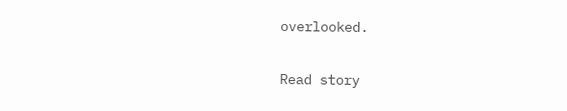overlooked.

Read story